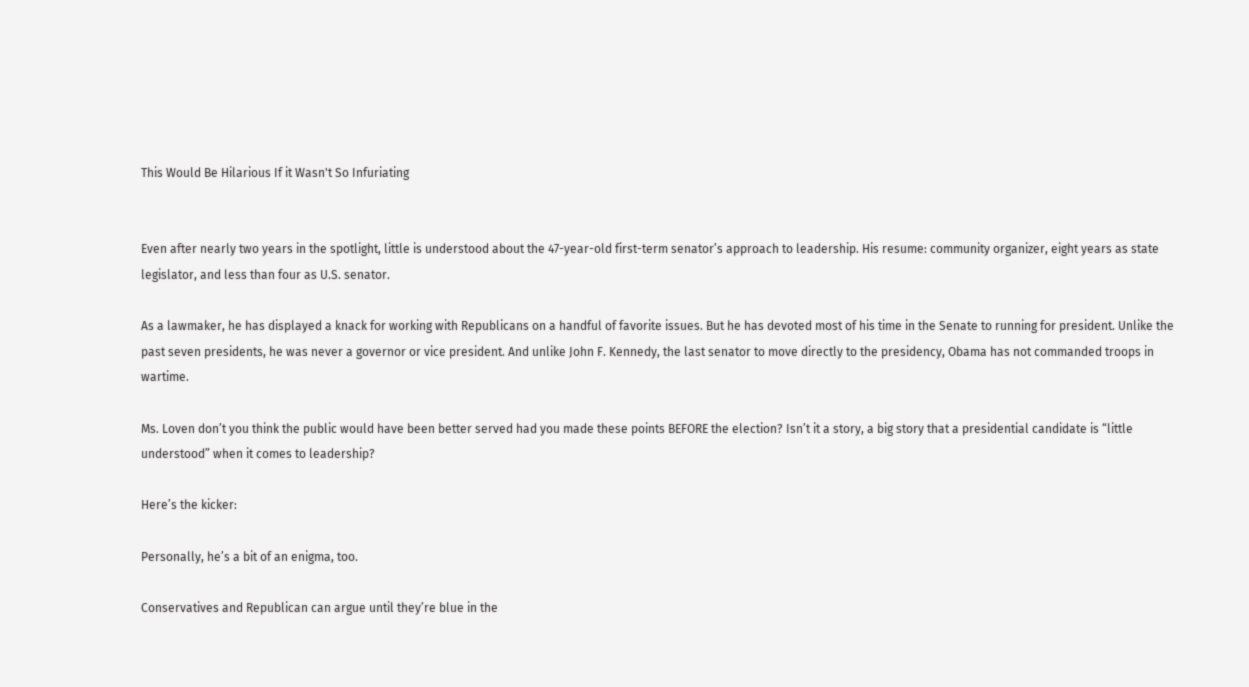This Would Be Hilarious If it Wasn't So Infuriating


Even after nearly two years in the spotlight, little is understood about the 47-year-old first-term senator’s approach to leadership. His resume: community organizer, eight years as state legislator, and less than four as U.S. senator.

As a lawmaker, he has displayed a knack for working with Republicans on a handful of favorite issues. But he has devoted most of his time in the Senate to running for president. Unlike the past seven presidents, he was never a governor or vice president. And unlike John F. Kennedy, the last senator to move directly to the presidency, Obama has not commanded troops in wartime.

Ms. Loven don’t you think the public would have been better served had you made these points BEFORE the election? Isn’t it a story, a big story that a presidential candidate is “little understood” when it comes to leadership?

Here’s the kicker:

Personally, he’s a bit of an enigma, too.

Conservatives and Republican can argue until they’re blue in the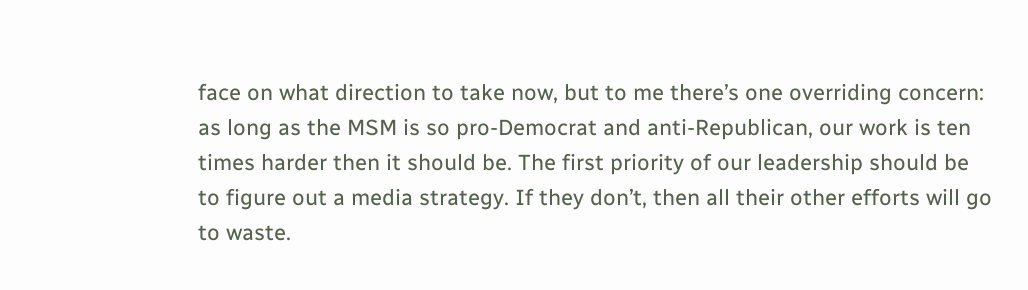face on what direction to take now, but to me there’s one overriding concern: as long as the MSM is so pro-Democrat and anti-Republican, our work is ten times harder then it should be. The first priority of our leadership should be to figure out a media strategy. If they don’t, then all their other efforts will go to waste.